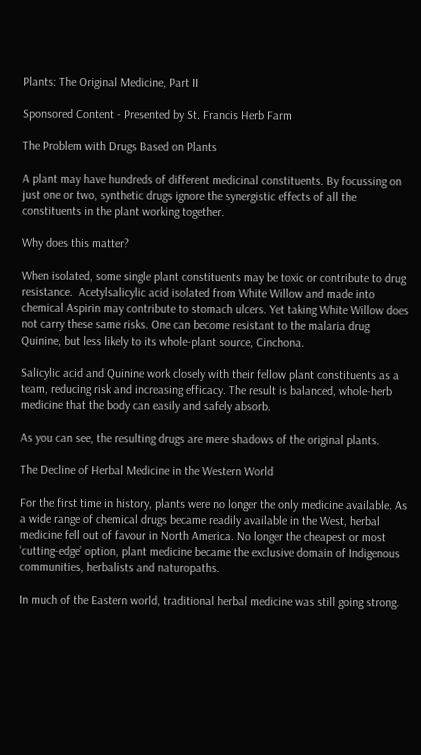Plants: The Original Medicine, Part II

Sponsored Content - Presented by St. Francis Herb Farm

The Problem with Drugs Based on Plants

A plant may have hundreds of different medicinal constituents. By focussing on just one or two, synthetic drugs ignore the synergistic effects of all the constituents in the plant working together.

Why does this matter?

When isolated, some single plant constituents may be toxic or contribute to drug resistance.  Acetylsalicylic acid isolated from White Willow and made into chemical Aspirin may contribute to stomach ulcers. Yet taking White Willow does not carry these same risks. One can become resistant to the malaria drug Quinine, but less likely to its whole-plant source, Cinchona.

Salicylic acid and Quinine work closely with their fellow plant constituents as a team, reducing risk and increasing efficacy. The result is balanced, whole-herb medicine that the body can easily and safely absorb.

As you can see, the resulting drugs are mere shadows of the original plants.

The Decline of Herbal Medicine in the Western World

For the first time in history, plants were no longer the only medicine available. As a wide range of chemical drugs became readily available in the West, herbal medicine fell out of favour in North America. No longer the cheapest or most ‘cutting-edge’ option, plant medicine became the exclusive domain of Indigenous communities, herbalists and naturopaths.

In much of the Eastern world, traditional herbal medicine was still going strong.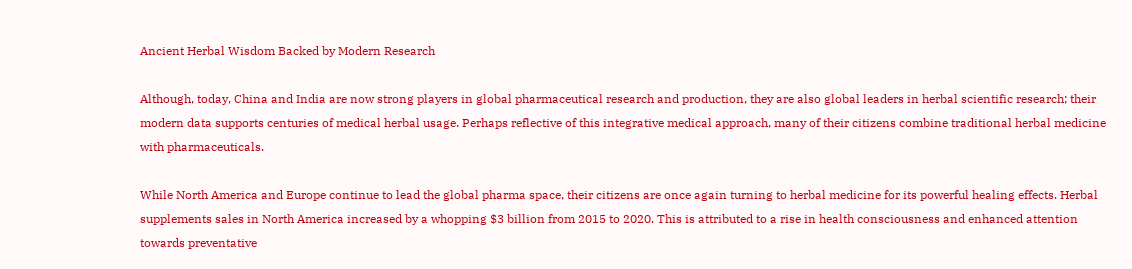Ancient Herbal Wisdom Backed by Modern Research

Although, today, China and India are now strong players in global pharmaceutical research and production, they are also global leaders in herbal scientific research; their modern data supports centuries of medical herbal usage. Perhaps reflective of this integrative medical approach, many of their citizens combine traditional herbal medicine with pharmaceuticals.

While North America and Europe continue to lead the global pharma space, their citizens are once again turning to herbal medicine for its powerful healing effects. Herbal supplements sales in North America increased by a whopping $3 billion from 2015 to 2020. This is attributed to a rise in health consciousness and enhanced attention towards preventative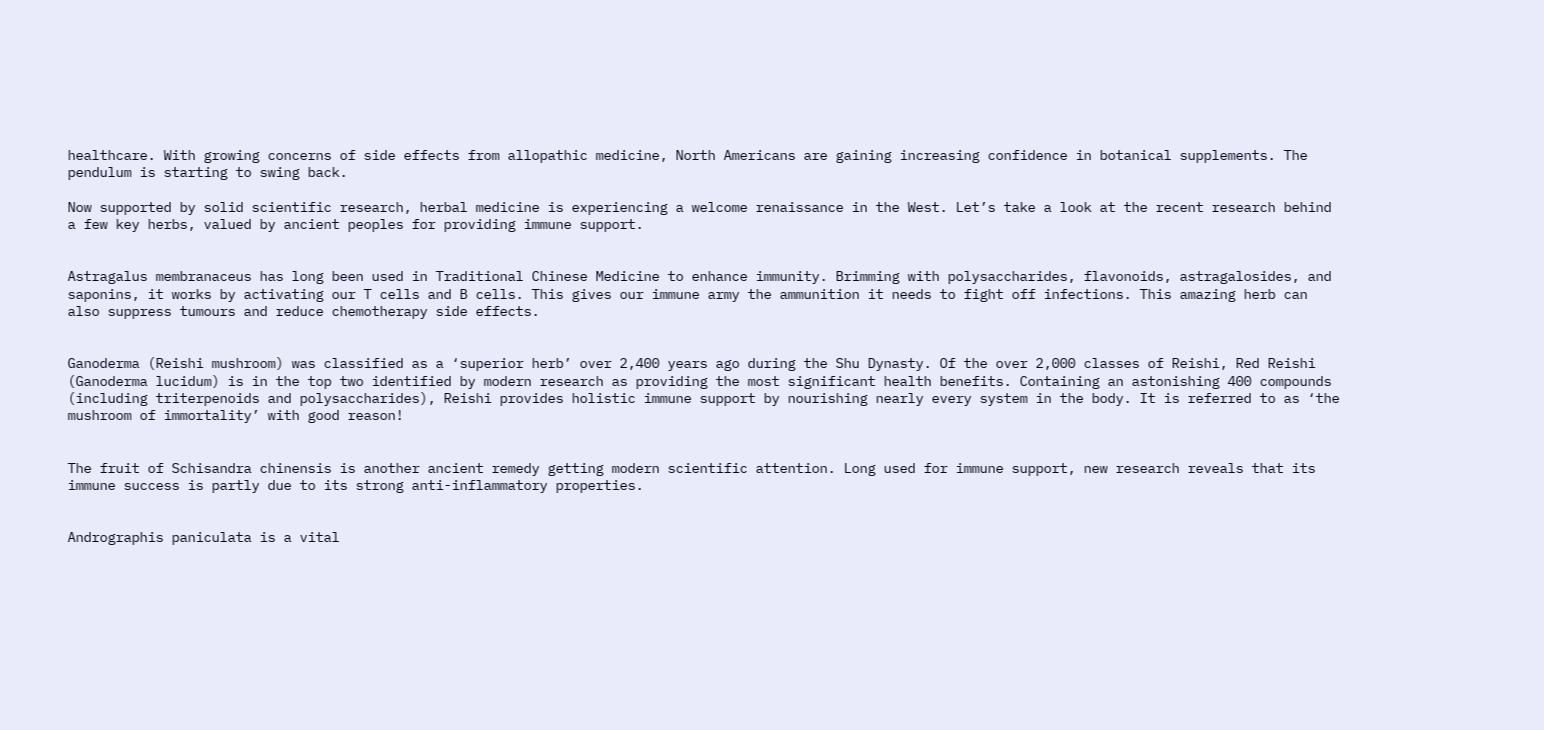healthcare. With growing concerns of side effects from allopathic medicine, North Americans are gaining increasing confidence in botanical supplements. The pendulum is starting to swing back.

Now supported by solid scientific research, herbal medicine is experiencing a welcome renaissance in the West. Let’s take a look at the recent research behind a few key herbs, valued by ancient peoples for providing immune support.


Astragalus membranaceus has long been used in Traditional Chinese Medicine to enhance immunity. Brimming with polysaccharides, flavonoids, astragalosides, and saponins, it works by activating our T cells and B cells. This gives our immune army the ammunition it needs to fight off infections. This amazing herb can also suppress tumours and reduce chemotherapy side effects.


Ganoderma (Reishi mushroom) was classified as a ‘superior herb’ over 2,400 years ago during the Shu Dynasty. Of the over 2,000 classes of Reishi, Red Reishi (Ganoderma lucidum) is in the top two identified by modern research as providing the most significant health benefits. Containing an astonishing 400 compounds (including triterpenoids and polysaccharides), Reishi provides holistic immune support by nourishing nearly every system in the body. It is referred to as ‘the mushroom of immortality’ with good reason!


The fruit of Schisandra chinensis is another ancient remedy getting modern scientific attention. Long used for immune support, new research reveals that its immune success is partly due to its strong anti-inflammatory properties.


Andrographis paniculata is a vital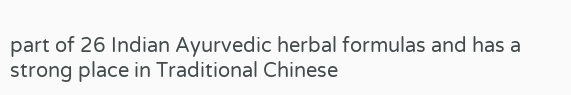part of 26 Indian Ayurvedic herbal formulas and has a strong place in Traditional Chinese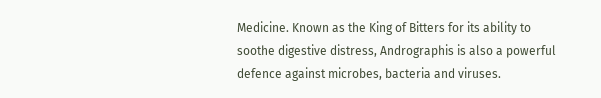Medicine. Known as the King of Bitters for its ability to soothe digestive distress, Andrographis is also a powerful defence against microbes, bacteria and viruses.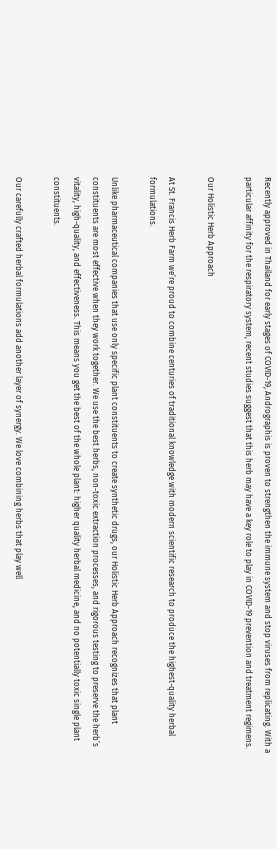Recently approved in Thailand for early stages of COVID-19, Andrographis is proven to strengthen the immune system and stop viruses from replicating. With a particular affinity for the respiratory system, recent studies suggest that this herb may have a key role to play in COVID-19 prevention and treatment regimens.

Our Holistic Herb Approach

At St. Francis Herb Farm we’re proud to combine centuries of traditional knowledge with modern scientific research to produce the highest-quality herbal formulations.

Unlike pharmaceutical companies that use only specific plant constituents to create synthetic drugs, our Holistic Herb Approach recognizes that plant constituents are most effective when they work together. We use the best herbs, non-toxic extraction processes, and rigorous testing to preserve the herb’s vitality, high-quality, and effectiveness. This means you get the best of the whole plant: higher quality herbal medicine, and no potentially toxic single plant constituents.

Our carefully crafted herbal formulations add another layer of synergy. We love combining herbs that play well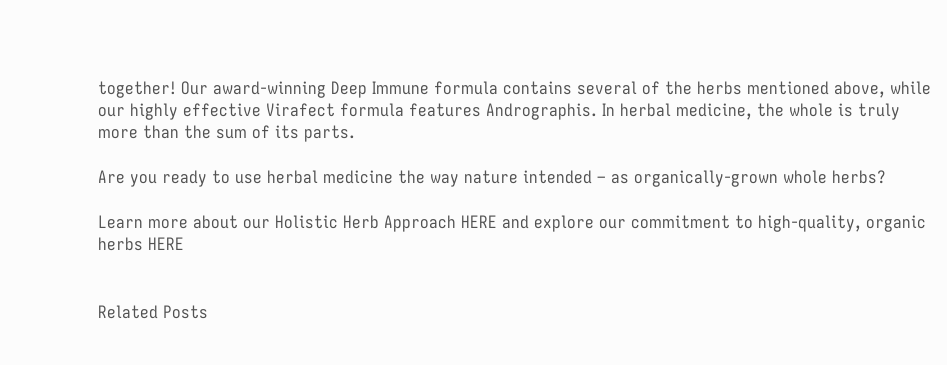together! Our award-winning Deep Immune formula contains several of the herbs mentioned above, while our highly effective Virafect formula features Andrographis. In herbal medicine, the whole is truly more than the sum of its parts.

Are you ready to use herbal medicine the way nature intended – as organically-grown whole herbs?

Learn more about our Holistic Herb Approach HERE and explore our commitment to high-quality, organic herbs HERE


Related Posts